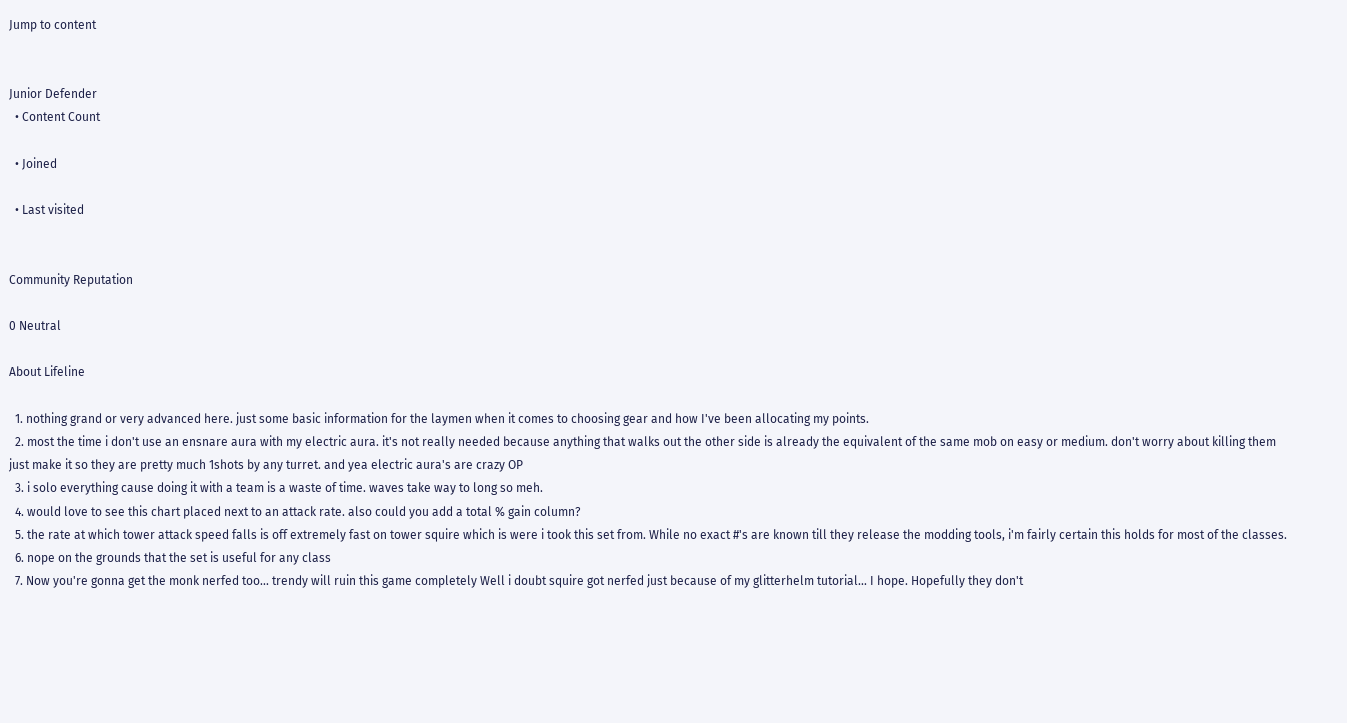Jump to content


Junior Defender
  • Content Count

  • Joined

  • Last visited


Community Reputation

0 Neutral

About Lifeline

  1. nothing grand or very advanced here. just some basic information for the laymen when it comes to choosing gear and how I've been allocating my points.
  2. most the time i don't use an ensnare aura with my electric aura. it's not really needed because anything that walks out the other side is already the equivalent of the same mob on easy or medium. don't worry about killing them just make it so they are pretty much 1shots by any turret. and yea electric aura's are crazy OP
  3. i solo everything cause doing it with a team is a waste of time. waves take way to long so meh.
  4. would love to see this chart placed next to an attack rate. also could you add a total % gain column?
  5. the rate at which tower attack speed falls is off extremely fast on tower squire which is were i took this set from. While no exact #'s are known till they release the modding tools, i'm fairly certain this holds for most of the classes.
  6. nope on the grounds that the set is useful for any class
  7. Now you're gonna get the monk nerfed too... trendy will ruin this game completely Well i doubt squire got nerfed just because of my glitterhelm tutorial... I hope. Hopefully they don't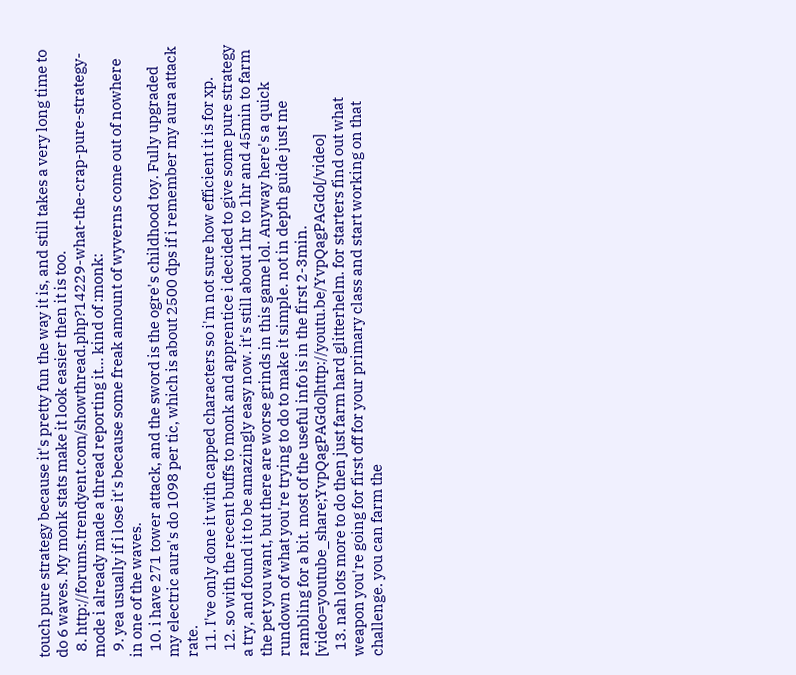touch pure strategy because it's pretty fun the way it is, and still takes a very long time to do 6 waves. My monk stats make it look easier then it is too.
  8. http://forums.trendyent.com/showthread.php?14229-what-the-crap-pure-strategy-mode i already made a thread reporting it... kind of :monk:
  9. yea usually if i lose it's because some freak amount of wyverns come out of nowhere in one of the waves.
  10. i have 271 tower attack, and the sword is the ogre's childhood toy. Fully upgraded my electric aura's do 1098 per tic, which is about 2500 dps if i remember my aura attack rate.
  11. I've only done it with capped characters so i'm not sure how efficient it is for xp.
  12. so with the recent buffs to monk and apprentice i decided to give some pure strategy a try, and found it to be amazingly easy now. it's still about 1hr to 1hr and 45min to farm the pet you want, but there are worse grinds in this game lol. Anyway here's a quick rundown of what you're trying to do to make it simple. not in depth guide just me rambling for a bit. most of the useful info is in the first 2-3min. [video=youtube_share;YvpQagPAGdo]http://youtu.be/YvpQagPAGdo[/video]
  13. nah lots more to do then just farm hard glitterhelm. for starters find out what weapon you're going for first off for your primary class and start working on that challenge. you can farm the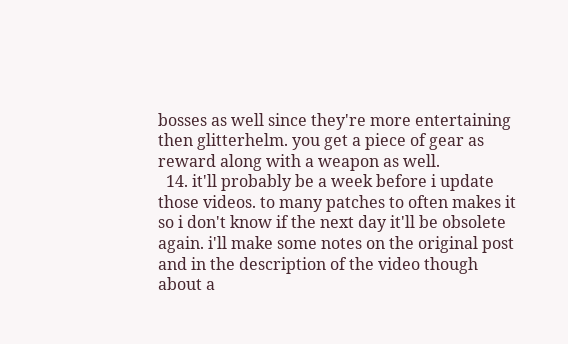bosses as well since they're more entertaining then glitterhelm. you get a piece of gear as reward along with a weapon as well.
  14. it'll probably be a week before i update those videos. to many patches to often makes it so i don't know if the next day it'll be obsolete again. i'll make some notes on the original post and in the description of the video though about a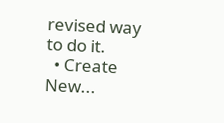revised way to do it.
  • Create New...